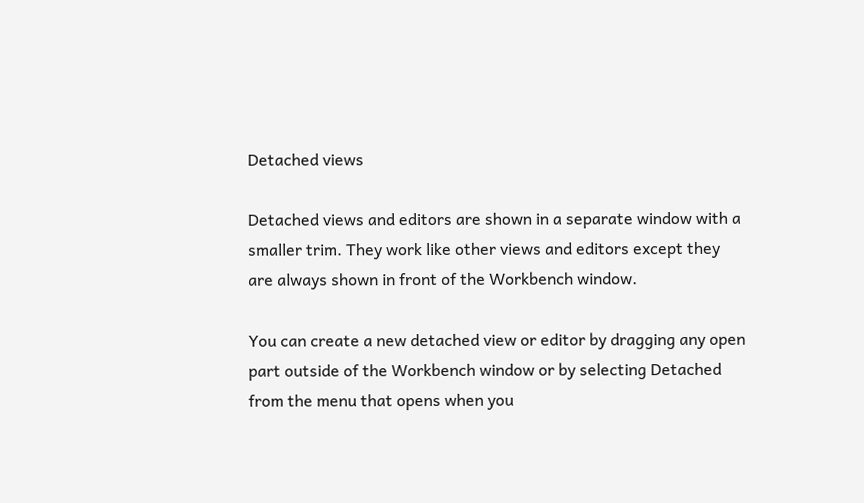Detached views

Detached views and editors are shown in a separate window with a smaller trim. They work like other views and editors except they are always shown in front of the Workbench window.

You can create a new detached view or editor by dragging any open part outside of the Workbench window or by selecting Detached from the menu that opens when you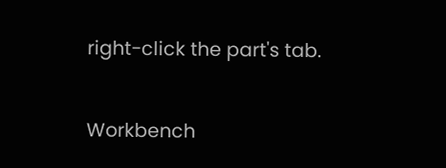right-click the part's tab.

Workbench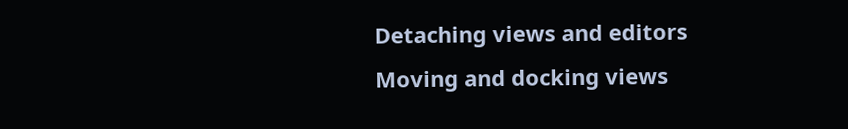Detaching views and editors
Moving and docking views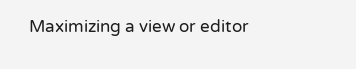Maximizing a view or editor